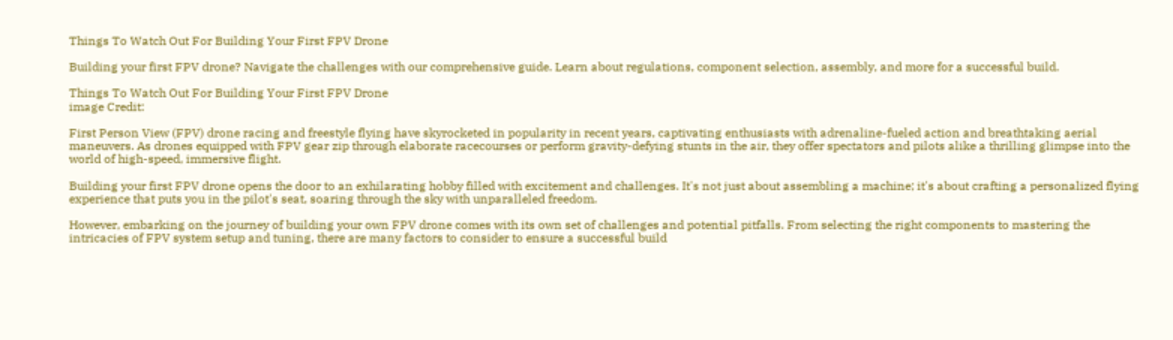Things To Watch Out For Building Your First FPV Drone

Building your first FPV drone? Navigate the challenges with our comprehensive guide. Learn about regulations, component selection, assembly, and more for a successful build.

Things To Watch Out For Building Your First FPV Drone
image Credit:

First Person View (FPV) drone racing and freestyle flying have skyrocketed in popularity in recent years, captivating enthusiasts with adrenaline-fueled action and breathtaking aerial maneuvers. As drones equipped with FPV gear zip through elaborate racecourses or perform gravity-defying stunts in the air, they offer spectators and pilots alike a thrilling glimpse into the world of high-speed, immersive flight.

Building your first FPV drone opens the door to an exhilarating hobby filled with excitement and challenges. It's not just about assembling a machine; it's about crafting a personalized flying experience that puts you in the pilot's seat, soaring through the sky with unparalleled freedom.

However, embarking on the journey of building your own FPV drone comes with its own set of challenges and potential pitfalls. From selecting the right components to mastering the intricacies of FPV system setup and tuning, there are many factors to consider to ensure a successful build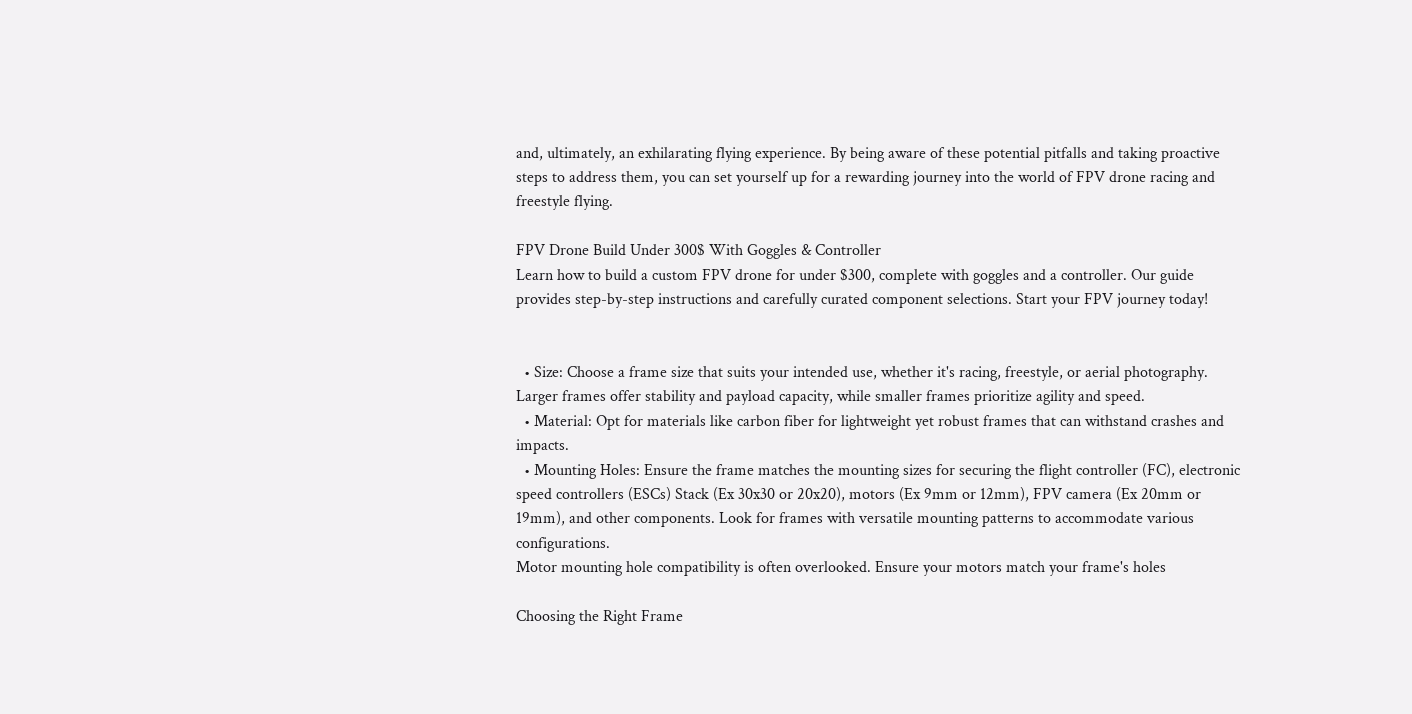and, ultimately, an exhilarating flying experience. By being aware of these potential pitfalls and taking proactive steps to address them, you can set yourself up for a rewarding journey into the world of FPV drone racing and freestyle flying.

FPV Drone Build Under 300$ With Goggles & Controller
Learn how to build a custom FPV drone for under $300, complete with goggles and a controller. Our guide provides step-by-step instructions and carefully curated component selections. Start your FPV journey today!


  • Size: Choose a frame size that suits your intended use, whether it's racing, freestyle, or aerial photography. Larger frames offer stability and payload capacity, while smaller frames prioritize agility and speed.
  • Material: Opt for materials like carbon fiber for lightweight yet robust frames that can withstand crashes and impacts.
  • Mounting Holes: Ensure the frame matches the mounting sizes for securing the flight controller (FC), electronic speed controllers (ESCs) Stack (Ex 30x30 or 20x20), motors (Ex 9mm or 12mm), FPV camera (Ex 20mm or 19mm), and other components. Look for frames with versatile mounting patterns to accommodate various configurations.
Motor mounting hole compatibility is often overlooked. Ensure your motors match your frame's holes

Choosing the Right Frame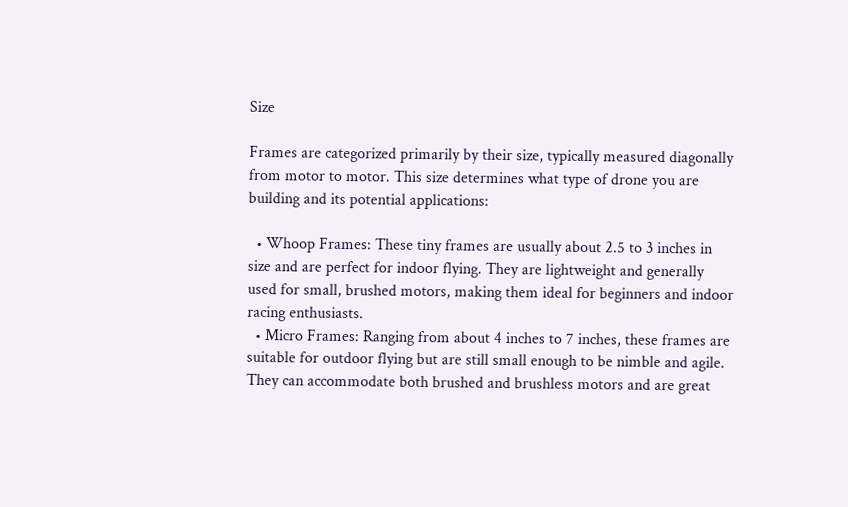Size

Frames are categorized primarily by their size, typically measured diagonally from motor to motor. This size determines what type of drone you are building and its potential applications:

  • Whoop Frames: These tiny frames are usually about 2.5 to 3 inches in size and are perfect for indoor flying. They are lightweight and generally used for small, brushed motors, making them ideal for beginners and indoor racing enthusiasts.
  • Micro Frames: Ranging from about 4 inches to 7 inches, these frames are suitable for outdoor flying but are still small enough to be nimble and agile. They can accommodate both brushed and brushless motors and are great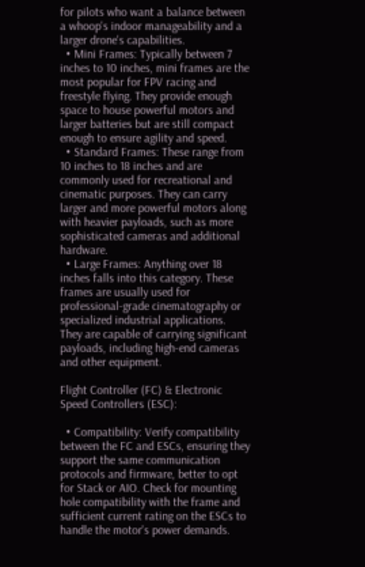for pilots who want a balance between a whoop's indoor manageability and a larger drone's capabilities.
  • Mini Frames: Typically between 7 inches to 10 inches, mini frames are the most popular for FPV racing and freestyle flying. They provide enough space to house powerful motors and larger batteries but are still compact enough to ensure agility and speed.
  • Standard Frames: These range from 10 inches to 18 inches and are commonly used for recreational and cinematic purposes. They can carry larger and more powerful motors along with heavier payloads, such as more sophisticated cameras and additional hardware.
  • Large Frames: Anything over 18 inches falls into this category. These frames are usually used for professional-grade cinematography or specialized industrial applications. They are capable of carrying significant payloads, including high-end cameras and other equipment.

Flight Controller (FC) & Electronic Speed Controllers (ESC):

  • Compatibility: Verify compatibility between the FC and ESCs, ensuring they support the same communication protocols and firmware, better to opt for Stack or AIO. Check for mounting hole compatibility with the frame and sufficient current rating on the ESCs to handle the motor's power demands.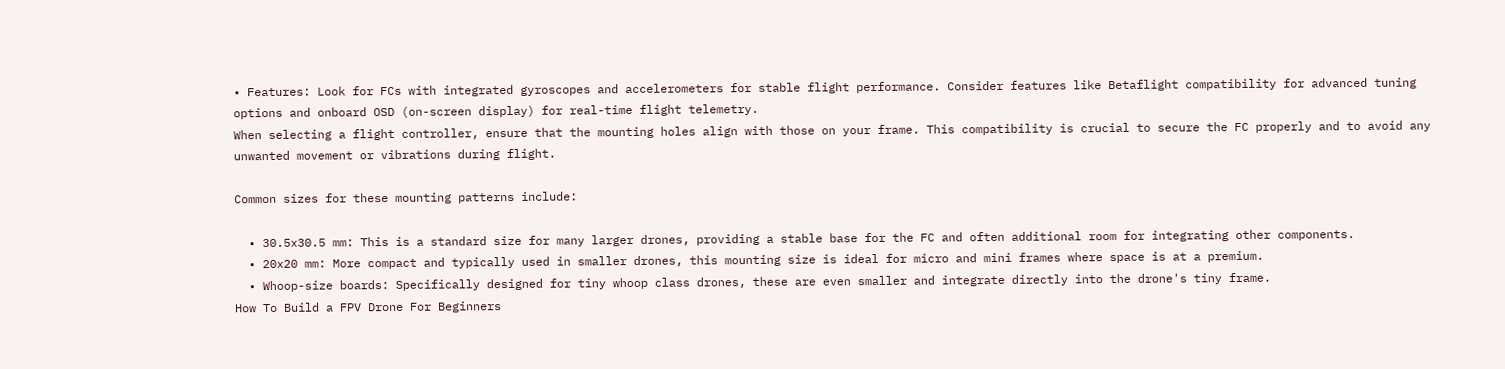• Features: Look for FCs with integrated gyroscopes and accelerometers for stable flight performance. Consider features like Betaflight compatibility for advanced tuning options and onboard OSD (on-screen display) for real-time flight telemetry.
When selecting a flight controller, ensure that the mounting holes align with those on your frame. This compatibility is crucial to secure the FC properly and to avoid any unwanted movement or vibrations during flight.

Common sizes for these mounting patterns include:

  • 30.5x30.5 mm: This is a standard size for many larger drones, providing a stable base for the FC and often additional room for integrating other components.
  • 20x20 mm: More compact and typically used in smaller drones, this mounting size is ideal for micro and mini frames where space is at a premium.
  • Whoop-size boards: Specifically designed for tiny whoop class drones, these are even smaller and integrate directly into the drone's tiny frame.
How To Build a FPV Drone For Beginners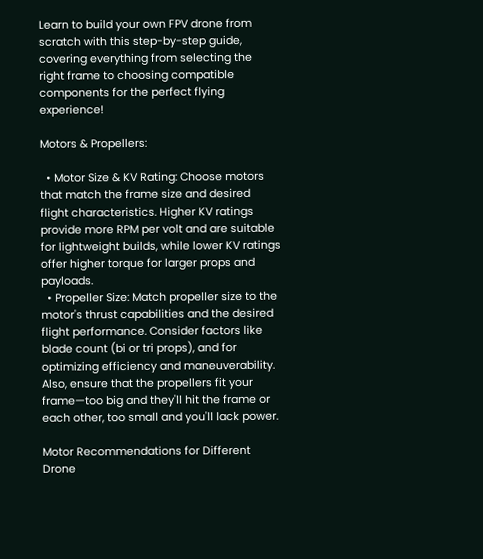Learn to build your own FPV drone from scratch with this step-by-step guide, covering everything from selecting the right frame to choosing compatible components for the perfect flying experience!

Motors & Propellers:

  • Motor Size & KV Rating: Choose motors that match the frame size and desired flight characteristics. Higher KV ratings provide more RPM per volt and are suitable for lightweight builds, while lower KV ratings offer higher torque for larger props and payloads.
  • Propeller Size: Match propeller size to the motor's thrust capabilities and the desired flight performance. Consider factors like blade count (bi or tri props), and for optimizing efficiency and maneuverability. Also, ensure that the propellers fit your frame—too big and they'll hit the frame or each other, too small and you'll lack power.

Motor Recommendations for Different Drone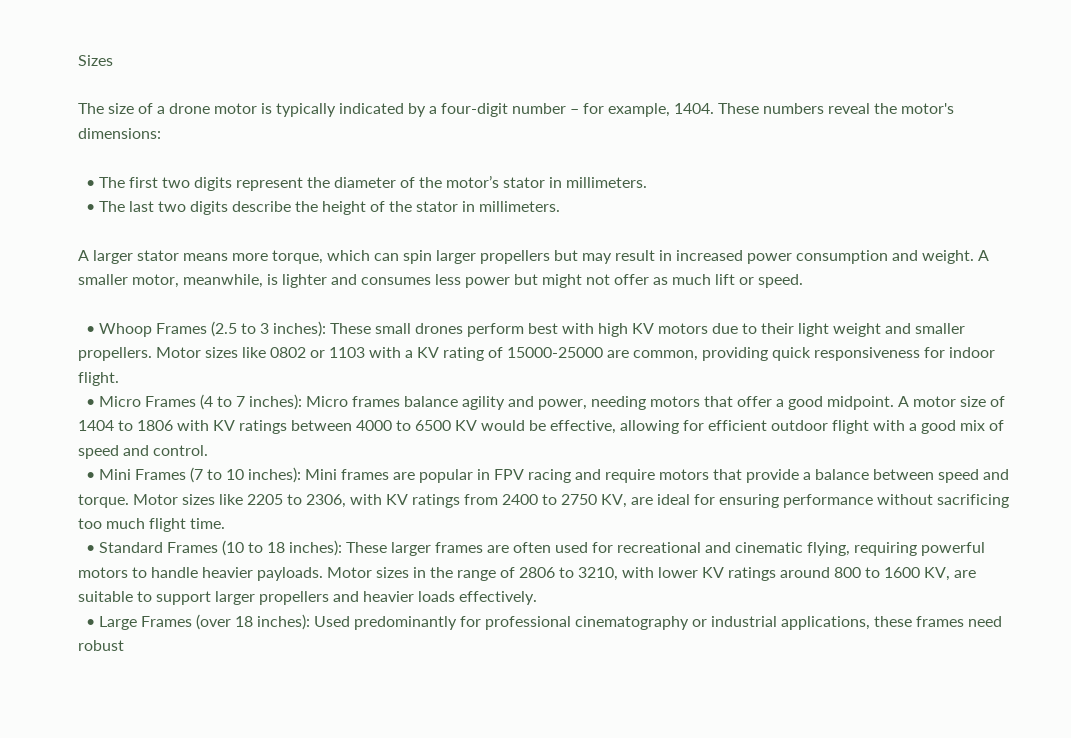Sizes

The size of a drone motor is typically indicated by a four-digit number – for example, 1404. These numbers reveal the motor's dimensions:

  • The first two digits represent the diameter of the motor’s stator in millimeters.
  • The last two digits describe the height of the stator in millimeters.

A larger stator means more torque, which can spin larger propellers but may result in increased power consumption and weight. A smaller motor, meanwhile, is lighter and consumes less power but might not offer as much lift or speed.

  • Whoop Frames (2.5 to 3 inches): These small drones perform best with high KV motors due to their light weight and smaller propellers. Motor sizes like 0802 or 1103 with a KV rating of 15000-25000 are common, providing quick responsiveness for indoor flight.
  • Micro Frames (4 to 7 inches): Micro frames balance agility and power, needing motors that offer a good midpoint. A motor size of 1404 to 1806 with KV ratings between 4000 to 6500 KV would be effective, allowing for efficient outdoor flight with a good mix of speed and control.
  • Mini Frames (7 to 10 inches): Mini frames are popular in FPV racing and require motors that provide a balance between speed and torque. Motor sizes like 2205 to 2306, with KV ratings from 2400 to 2750 KV, are ideal for ensuring performance without sacrificing too much flight time.
  • Standard Frames (10 to 18 inches): These larger frames are often used for recreational and cinematic flying, requiring powerful motors to handle heavier payloads. Motor sizes in the range of 2806 to 3210, with lower KV ratings around 800 to 1600 KV, are suitable to support larger propellers and heavier loads effectively.
  • Large Frames (over 18 inches): Used predominantly for professional cinematography or industrial applications, these frames need robust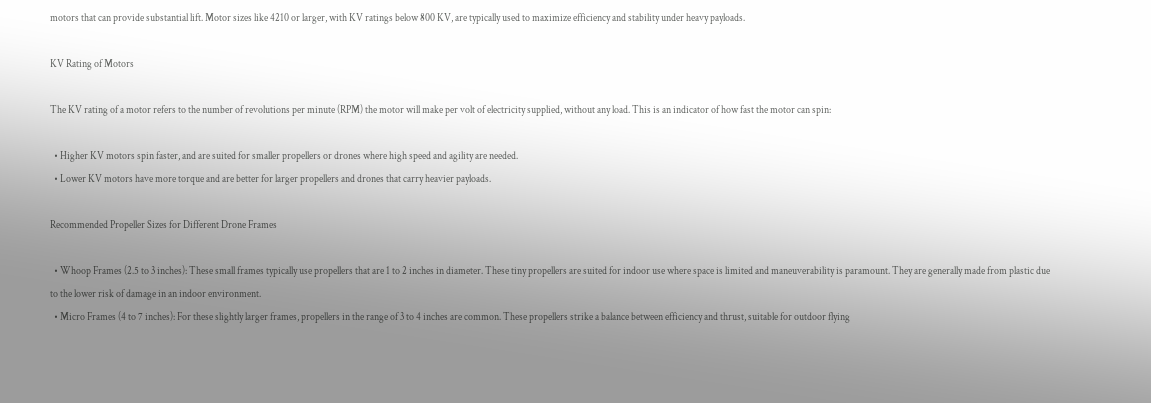motors that can provide substantial lift. Motor sizes like 4210 or larger, with KV ratings below 800 KV, are typically used to maximize efficiency and stability under heavy payloads.

KV Rating of Motors

The KV rating of a motor refers to the number of revolutions per minute (RPM) the motor will make per volt of electricity supplied, without any load. This is an indicator of how fast the motor can spin:

  • Higher KV motors spin faster, and are suited for smaller propellers or drones where high speed and agility are needed.
  • Lower KV motors have more torque and are better for larger propellers and drones that carry heavier payloads.

Recommended Propeller Sizes for Different Drone Frames

  • Whoop Frames (2.5 to 3 inches): These small frames typically use propellers that are 1 to 2 inches in diameter. These tiny propellers are suited for indoor use where space is limited and maneuverability is paramount. They are generally made from plastic due to the lower risk of damage in an indoor environment.
  • Micro Frames (4 to 7 inches): For these slightly larger frames, propellers in the range of 3 to 4 inches are common. These propellers strike a balance between efficiency and thrust, suitable for outdoor flying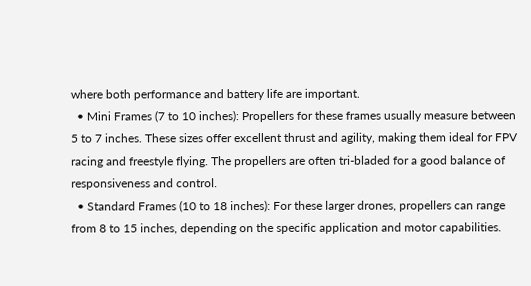where both performance and battery life are important.
  • Mini Frames (7 to 10 inches): Propellers for these frames usually measure between 5 to 7 inches. These sizes offer excellent thrust and agility, making them ideal for FPV racing and freestyle flying. The propellers are often tri-bladed for a good balance of responsiveness and control.
  • Standard Frames (10 to 18 inches): For these larger drones, propellers can range from 8 to 15 inches, depending on the specific application and motor capabilities.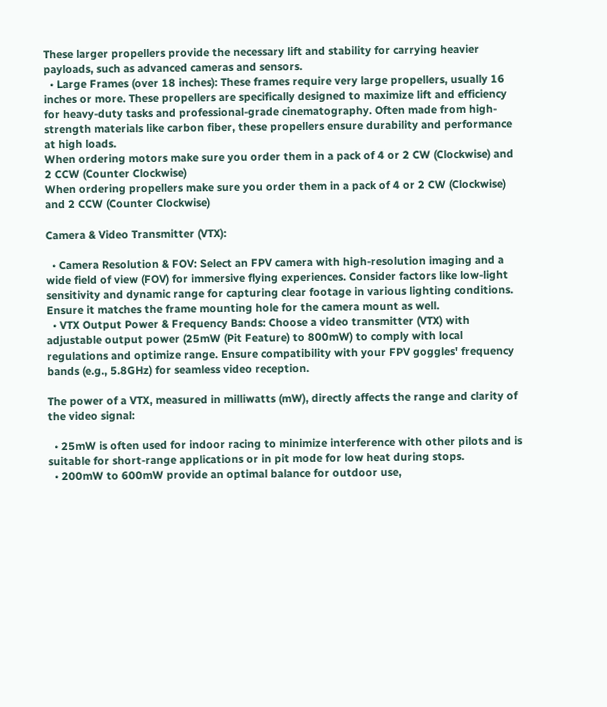These larger propellers provide the necessary lift and stability for carrying heavier payloads, such as advanced cameras and sensors.
  • Large Frames (over 18 inches): These frames require very large propellers, usually 16 inches or more. These propellers are specifically designed to maximize lift and efficiency for heavy-duty tasks and professional-grade cinematography. Often made from high-strength materials like carbon fiber, these propellers ensure durability and performance at high loads.
When ordering motors make sure you order them in a pack of 4 or 2 CW (Clockwise) and 2 CCW (Counter Clockwise)
When ordering propellers make sure you order them in a pack of 4 or 2 CW (Clockwise) and 2 CCW (Counter Clockwise)

Camera & Video Transmitter (VTX):

  • Camera Resolution & FOV: Select an FPV camera with high-resolution imaging and a wide field of view (FOV) for immersive flying experiences. Consider factors like low-light sensitivity and dynamic range for capturing clear footage in various lighting conditions. Ensure it matches the frame mounting hole for the camera mount as well.
  • VTX Output Power & Frequency Bands: Choose a video transmitter (VTX) with adjustable output power (25mW (Pit Feature) to 800mW) to comply with local regulations and optimize range. Ensure compatibility with your FPV goggles' frequency bands (e.g., 5.8GHz) for seamless video reception.

The power of a VTX, measured in milliwatts (mW), directly affects the range and clarity of the video signal:

  • 25mW is often used for indoor racing to minimize interference with other pilots and is suitable for short-range applications or in pit mode for low heat during stops.
  • 200mW to 600mW provide an optimal balance for outdoor use,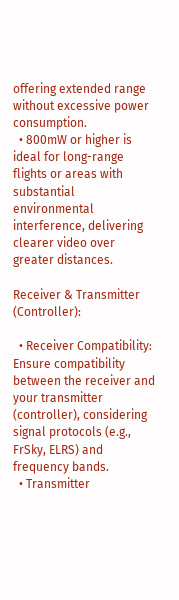offering extended range without excessive power consumption.
  • 800mW or higher is ideal for long-range flights or areas with substantial environmental interference, delivering clearer video over greater distances.

Receiver & Transmitter (Controller):

  • Receiver Compatibility: Ensure compatibility between the receiver and your transmitter (controller), considering signal protocols (e.g., FrSky, ELRS) and frequency bands.
  • Transmitter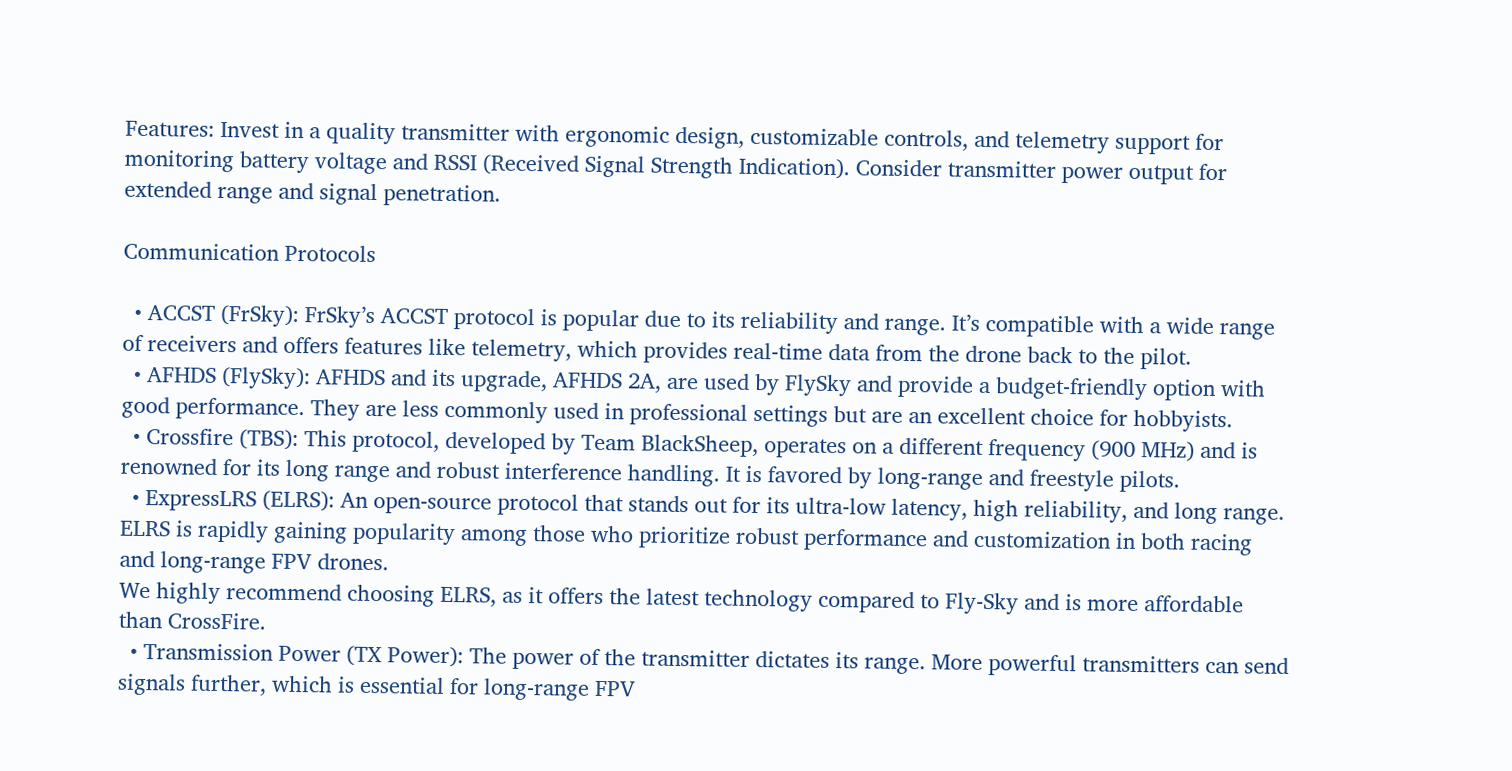Features: Invest in a quality transmitter with ergonomic design, customizable controls, and telemetry support for monitoring battery voltage and RSSI (Received Signal Strength Indication). Consider transmitter power output for extended range and signal penetration.

Communication Protocols

  • ACCST (FrSky): FrSky’s ACCST protocol is popular due to its reliability and range. It’s compatible with a wide range of receivers and offers features like telemetry, which provides real-time data from the drone back to the pilot.
  • AFHDS (FlySky): AFHDS and its upgrade, AFHDS 2A, are used by FlySky and provide a budget-friendly option with good performance. They are less commonly used in professional settings but are an excellent choice for hobbyists.
  • Crossfire (TBS): This protocol, developed by Team BlackSheep, operates on a different frequency (900 MHz) and is renowned for its long range and robust interference handling. It is favored by long-range and freestyle pilots.
  • ExpressLRS (ELRS): An open-source protocol that stands out for its ultra-low latency, high reliability, and long range. ELRS is rapidly gaining popularity among those who prioritize robust performance and customization in both racing and long-range FPV drones.
We highly recommend choosing ELRS, as it offers the latest technology compared to Fly-Sky and is more affordable than CrossFire.
  • Transmission Power (TX Power): The power of the transmitter dictates its range. More powerful transmitters can send signals further, which is essential for long-range FPV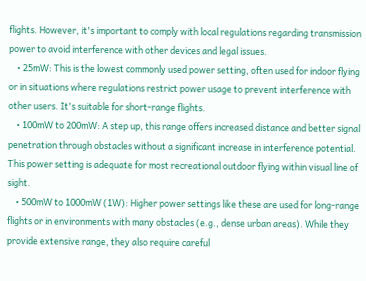flights. However, it's important to comply with local regulations regarding transmission power to avoid interference with other devices and legal issues.
    • 25mW: This is the lowest commonly used power setting, often used for indoor flying or in situations where regulations restrict power usage to prevent interference with other users. It's suitable for short-range flights.
    • 100mW to 200mW: A step up, this range offers increased distance and better signal penetration through obstacles without a significant increase in interference potential. This power setting is adequate for most recreational outdoor flying within visual line of sight.
    • 500mW to 1000mW (1W): Higher power settings like these are used for long-range flights or in environments with many obstacles (e.g., dense urban areas). While they provide extensive range, they also require careful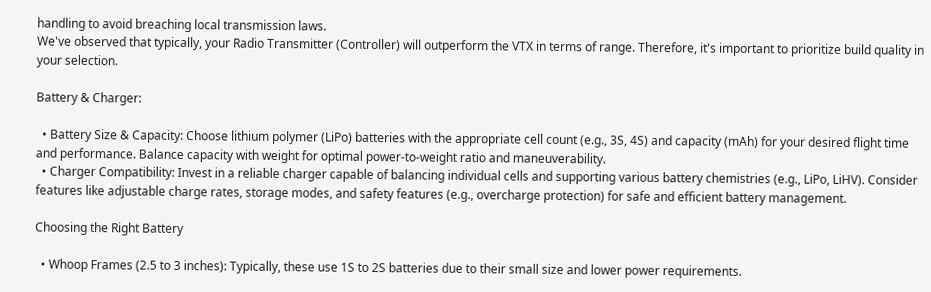handling to avoid breaching local transmission laws.
We've observed that typically, your Radio Transmitter (Controller) will outperform the VTX in terms of range. Therefore, it's important to prioritize build quality in your selection.

Battery & Charger:

  • Battery Size & Capacity: Choose lithium polymer (LiPo) batteries with the appropriate cell count (e.g., 3S, 4S) and capacity (mAh) for your desired flight time and performance. Balance capacity with weight for optimal power-to-weight ratio and maneuverability.
  • Charger Compatibility: Invest in a reliable charger capable of balancing individual cells and supporting various battery chemistries (e.g., LiPo, LiHV). Consider features like adjustable charge rates, storage modes, and safety features (e.g., overcharge protection) for safe and efficient battery management.

Choosing the Right Battery

  • Whoop Frames (2.5 to 3 inches): Typically, these use 1S to 2S batteries due to their small size and lower power requirements.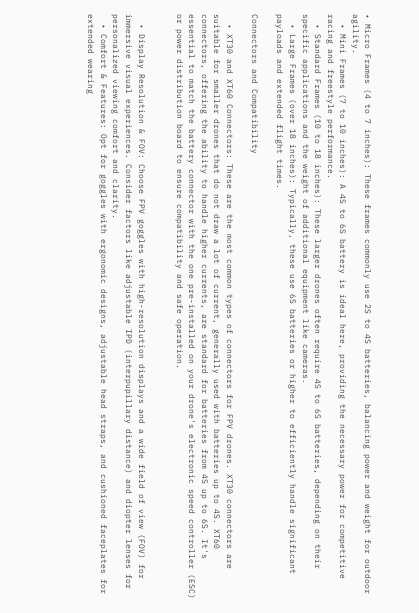• Micro Frames (4 to 7 inches): These frames commonly use 2S to 4S batteries, balancing power and weight for outdoor agility.
  • Mini Frames (7 to 10 inches): A 4S to 6S battery is ideal here, providing the necessary power for competitive racing and freestyle performance.
  • Standard Frames (10 to 18 inches): These larger drones often require 4S to 6S batteries, depending on their specific applications and the weight of additional equipment like cameras.
  • Large Frames (over 18 inches): Typically, these use 6S batteries or higher to efficiently handle significant payloads and extended flight times.

Connectors and Compatibility

  • XT30 and XT60 Connectors: These are the most common types of connectors for FPV drones. XT30 connectors are suitable for smaller drones that do not draw a lot of current, generally used with batteries up to 4S. XT60 connectors, offering the ability to handle higher currents, are standard for batteries from 4S up to 6S. It's essential to match the battery connector with the one pre-installed on your drone's electronic speed controller (ESC) or power distribution board to ensure compatibility and safe operation.


  • Display Resolution & FOV: Choose FPV goggles with high-resolution displays and a wide field of view (FOV) for immersive visual experiences. Consider factors like adjustable IPD (interpupillary distance) and diopter lenses for personalized viewing comfort and clarity.
  • Comfort & Features: Opt for goggles with ergonomic designs, adjustable head straps, and cushioned faceplates for extended wearing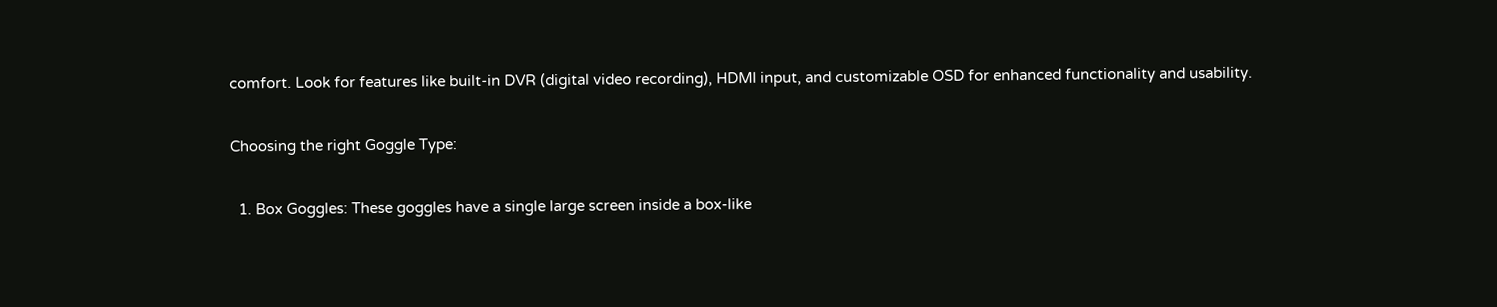comfort. Look for features like built-in DVR (digital video recording), HDMI input, and customizable OSD for enhanced functionality and usability.

Choosing the right Goggle Type:

  1. Box Goggles: These goggles have a single large screen inside a box-like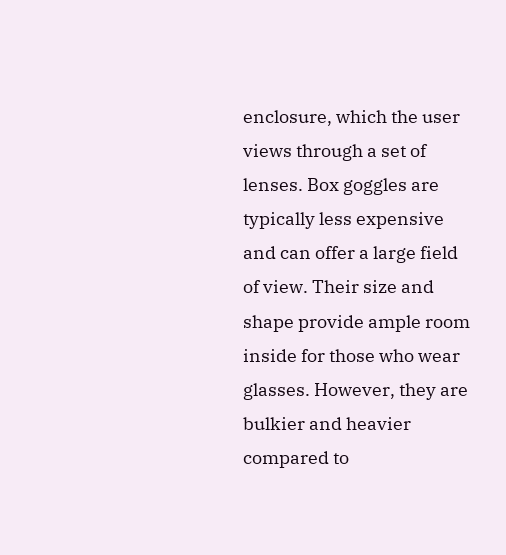enclosure, which the user views through a set of lenses. Box goggles are typically less expensive and can offer a large field of view. Their size and shape provide ample room inside for those who wear glasses. However, they are bulkier and heavier compared to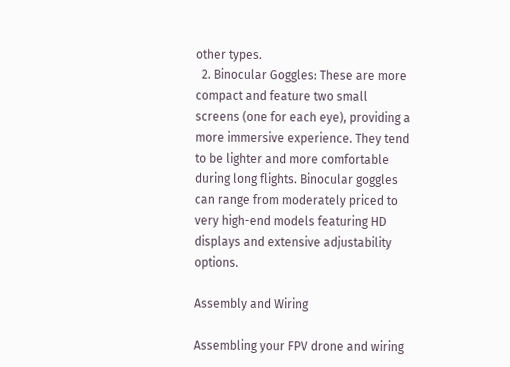other types.
  2. Binocular Goggles: These are more compact and feature two small screens (one for each eye), providing a more immersive experience. They tend to be lighter and more comfortable during long flights. Binocular goggles can range from moderately priced to very high-end models featuring HD displays and extensive adjustability options.

Assembly and Wiring

Assembling your FPV drone and wiring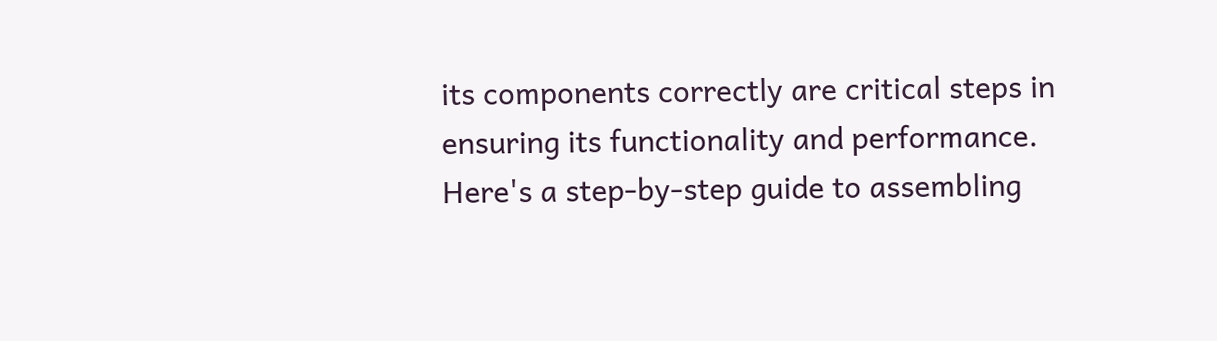its components correctly are critical steps in ensuring its functionality and performance. Here's a step-by-step guide to assembling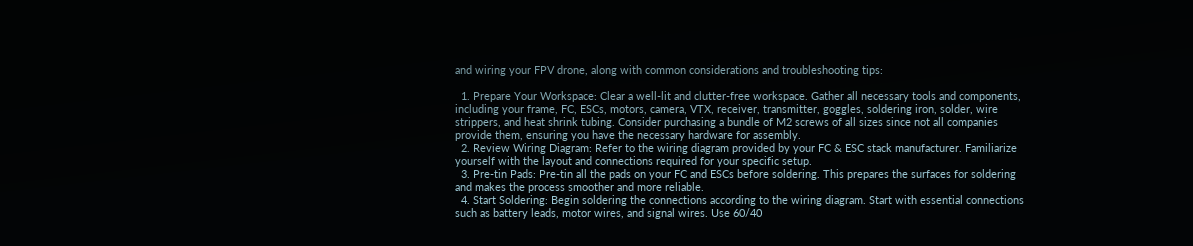and wiring your FPV drone, along with common considerations and troubleshooting tips:

  1. Prepare Your Workspace: Clear a well-lit and clutter-free workspace. Gather all necessary tools and components, including your frame, FC, ESCs, motors, camera, VTX, receiver, transmitter, goggles, soldering iron, solder, wire strippers, and heat shrink tubing. Consider purchasing a bundle of M2 screws of all sizes since not all companies provide them, ensuring you have the necessary hardware for assembly.
  2. Review Wiring Diagram: Refer to the wiring diagram provided by your FC & ESC stack manufacturer. Familiarize yourself with the layout and connections required for your specific setup.
  3. Pre-tin Pads: Pre-tin all the pads on your FC and ESCs before soldering. This prepares the surfaces for soldering and makes the process smoother and more reliable.
  4. Start Soldering: Begin soldering the connections according to the wiring diagram. Start with essential connections such as battery leads, motor wires, and signal wires. Use 60/40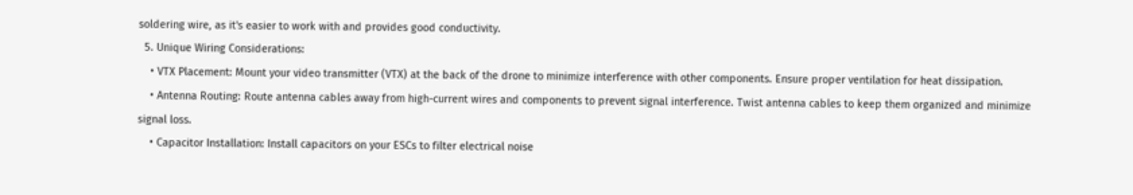soldering wire, as it's easier to work with and provides good conductivity.
  5. Unique Wiring Considerations:
    • VTX Placement: Mount your video transmitter (VTX) at the back of the drone to minimize interference with other components. Ensure proper ventilation for heat dissipation.
    • Antenna Routing: Route antenna cables away from high-current wires and components to prevent signal interference. Twist antenna cables to keep them organized and minimize signal loss.
    • Capacitor Installation: Install capacitors on your ESCs to filter electrical noise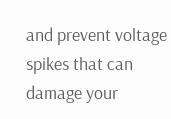and prevent voltage spikes that can damage your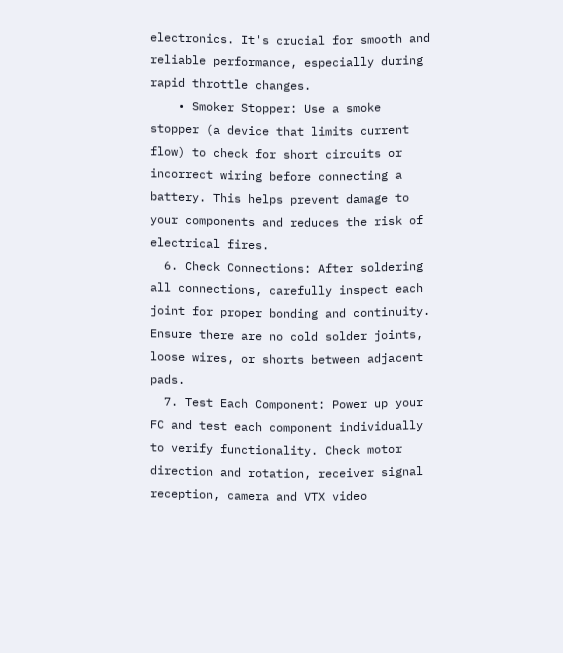electronics. It's crucial for smooth and reliable performance, especially during rapid throttle changes.
    • Smoker Stopper: Use a smoke stopper (a device that limits current flow) to check for short circuits or incorrect wiring before connecting a battery. This helps prevent damage to your components and reduces the risk of electrical fires.
  6. Check Connections: After soldering all connections, carefully inspect each joint for proper bonding and continuity. Ensure there are no cold solder joints, loose wires, or shorts between adjacent pads.
  7. Test Each Component: Power up your FC and test each component individually to verify functionality. Check motor direction and rotation, receiver signal reception, camera and VTX video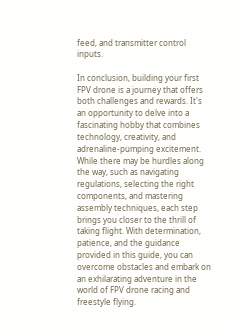feed, and transmitter control inputs.

In conclusion, building your first FPV drone is a journey that offers both challenges and rewards. It's an opportunity to delve into a fascinating hobby that combines technology, creativity, and adrenaline-pumping excitement. While there may be hurdles along the way, such as navigating regulations, selecting the right components, and mastering assembly techniques, each step brings you closer to the thrill of taking flight. With determination, patience, and the guidance provided in this guide, you can overcome obstacles and embark on an exhilarating adventure in the world of FPV drone racing and freestyle flying.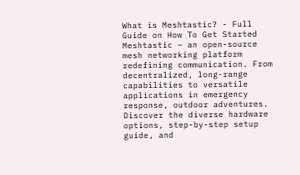What is Meshtastic? - Full Guide on How To Get Started
Meshtastic – an open-source mesh networking platform redefining communication. From decentralized, long-range capabilities to versatile applications in emergency response, outdoor adventures. Discover the diverse hardware options, step-by-step setup guide, and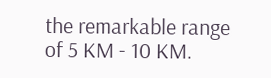the remarkable range of 5 KM - 10 KM.